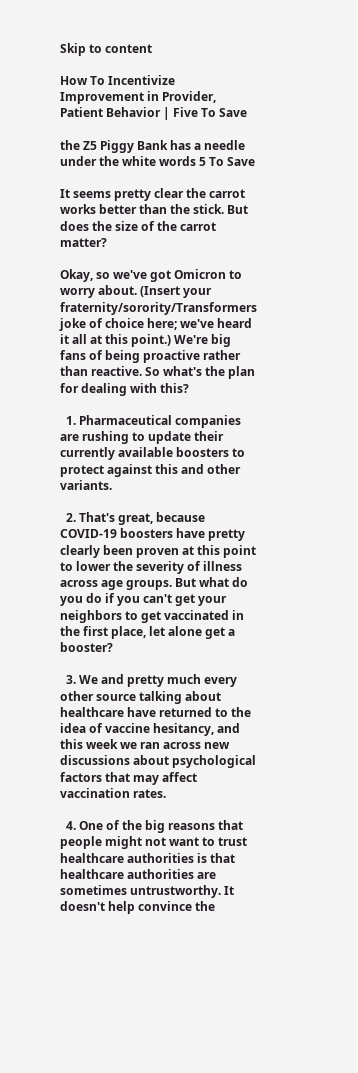Skip to content

How To Incentivize Improvement in Provider, Patient Behavior | Five To Save

the Z5 Piggy Bank has a needle under the white words 5 To Save

It seems pretty clear the carrot works better than the stick. But does the size of the carrot matter?

Okay, so we've got Omicron to worry about. (Insert your fraternity/sorority/Transformers joke of choice here; we've heard it all at this point.) We're big fans of being proactive rather than reactive. So what's the plan for dealing with this?

  1. Pharmaceutical companies are rushing to update their currently available boosters to protect against this and other variants.

  2. That's great, because COVID-19 boosters have pretty clearly been proven at this point to lower the severity of illness across age groups. But what do you do if you can't get your neighbors to get vaccinated in the first place, let alone get a booster?

  3. We and pretty much every other source talking about healthcare have returned to the idea of vaccine hesitancy, and this week we ran across new discussions about psychological factors that may affect vaccination rates.

  4. One of the big reasons that people might not want to trust healthcare authorities is that healthcare authorities are sometimes untrustworthy. It doesn't help convince the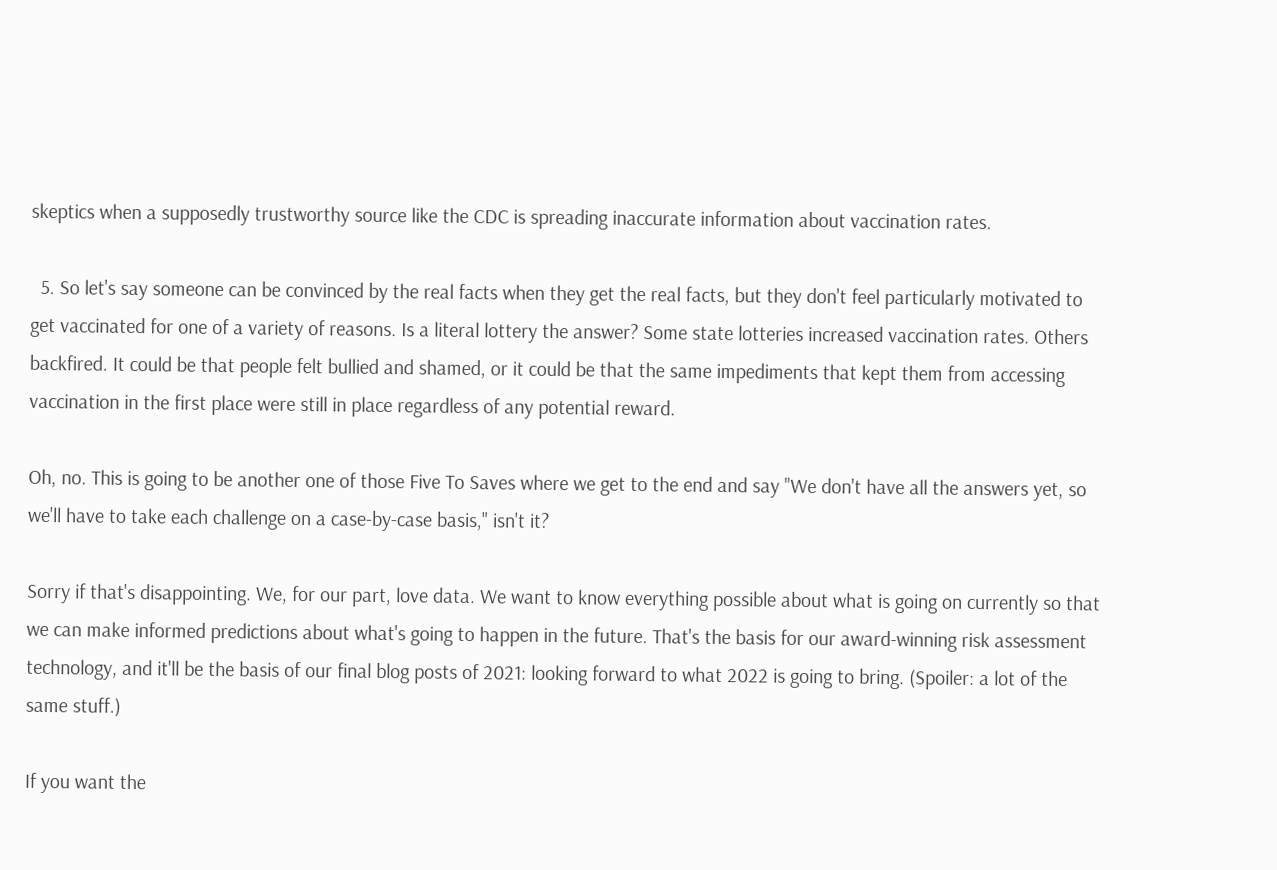skeptics when a supposedly trustworthy source like the CDC is spreading inaccurate information about vaccination rates.

  5. So let's say someone can be convinced by the real facts when they get the real facts, but they don't feel particularly motivated to get vaccinated for one of a variety of reasons. Is a literal lottery the answer? Some state lotteries increased vaccination rates. Others backfired. It could be that people felt bullied and shamed, or it could be that the same impediments that kept them from accessing vaccination in the first place were still in place regardless of any potential reward.

Oh, no. This is going to be another one of those Five To Saves where we get to the end and say "We don't have all the answers yet, so we'll have to take each challenge on a case-by-case basis," isn't it?

Sorry if that's disappointing. We, for our part, love data. We want to know everything possible about what is going on currently so that we can make informed predictions about what's going to happen in the future. That's the basis for our award-winning risk assessment technology, and it'll be the basis of our final blog posts of 2021: looking forward to what 2022 is going to bring. (Spoiler: a lot of the same stuff.)

If you want the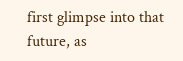first glimpse into that future, as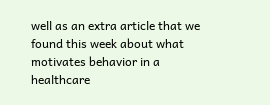well as an extra article that we found this week about what motivates behavior in a healthcare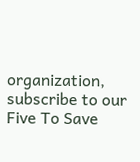organization, subscribe to our Five To Save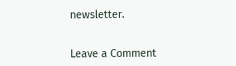newsletter.


Leave a Comment